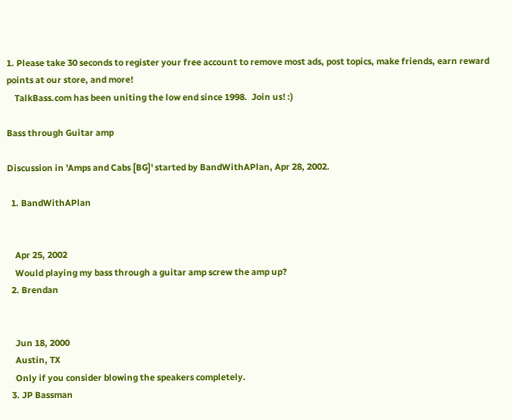1. Please take 30 seconds to register your free account to remove most ads, post topics, make friends, earn reward points at our store, and more!
    TalkBass.com has been uniting the low end since 1998.  Join us! :)

Bass through Guitar amp

Discussion in 'Amps and Cabs [BG]' started by BandWithAPlan, Apr 28, 2002.

  1. BandWithAPlan


    Apr 25, 2002
    Would playing my bass through a guitar amp screw the amp up?
  2. Brendan


    Jun 18, 2000
    Austin, TX
    Only if you consider blowing the speakers completely.
  3. JP Bassman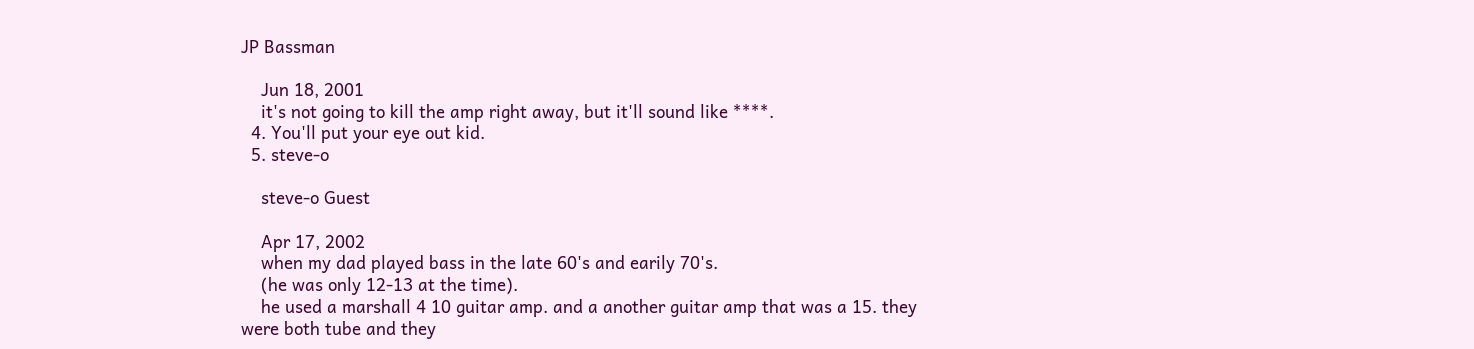JP Bassman

    Jun 18, 2001
    it's not going to kill the amp right away, but it'll sound like ****.
  4. You'll put your eye out kid.
  5. steve-o

    steve-o Guest

    Apr 17, 2002
    when my dad played bass in the late 60's and earily 70's.
    (he was only 12-13 at the time).
    he used a marshall 4 10 guitar amp. and a another guitar amp that was a 15. they were both tube and they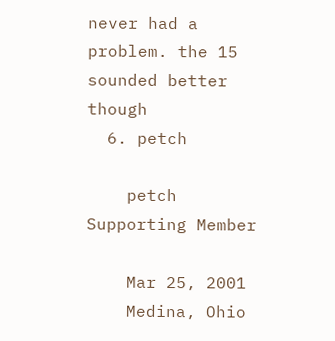never had a problem. the 15 sounded better though
  6. petch

    petch Supporting Member

    Mar 25, 2001
    Medina, Ohio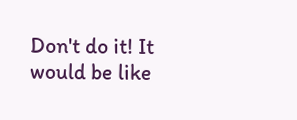Don't do it! It would be like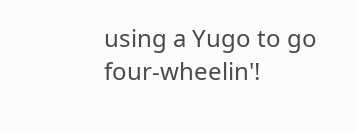using a Yugo to go four-wheelin'!